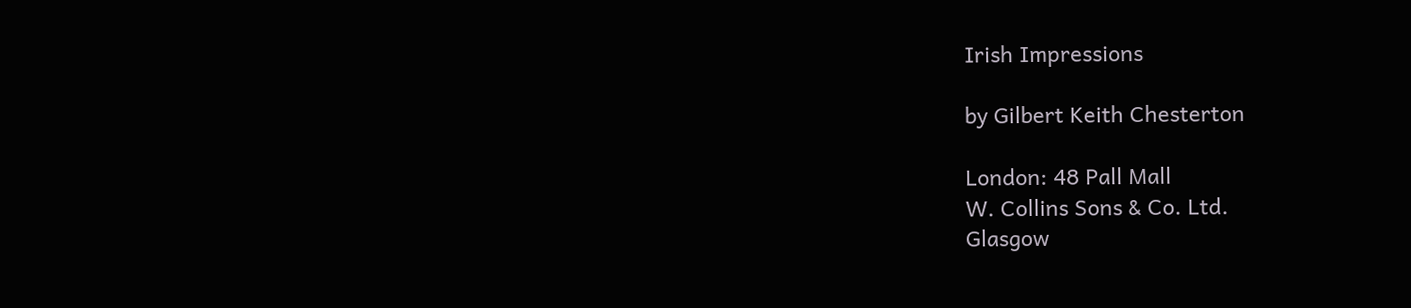Irish Impressions

by Gilbert Keith Chesterton

London: 48 Pall Mall
W. Collins Sons & Co. Ltd.
Glasgow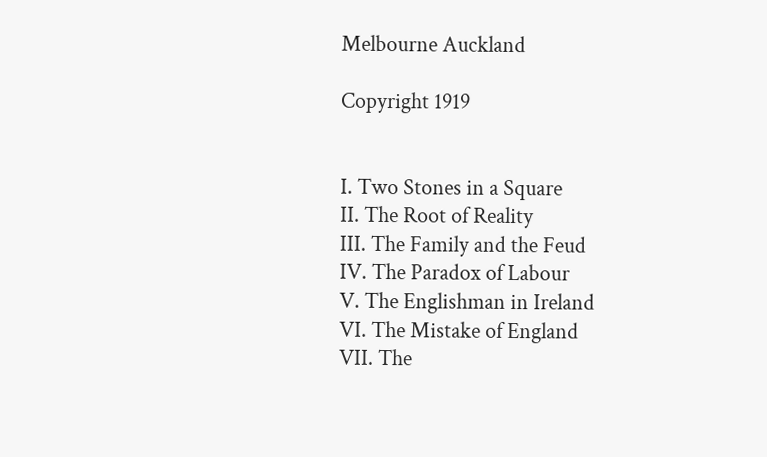Melbourne Auckland

Copyright 1919


I. Two Stones in a Square
II. The Root of Reality
III. The Family and the Feud
IV. The Paradox of Labour
V. The Englishman in Ireland
VI. The Mistake of England
VII. The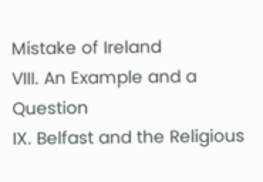Mistake of Ireland
VIII. An Example and a Question
IX. Belfast and the Religious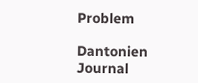Problem

Dantonien Journal